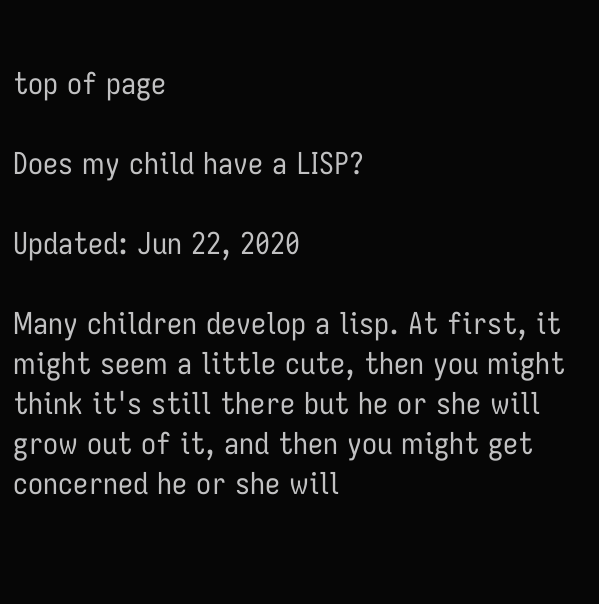top of page

Does my child have a LISP?

Updated: Jun 22, 2020

Many children develop a lisp. At first, it might seem a little cute, then you might think it's still there but he or she will grow out of it, and then you might get concerned he or she will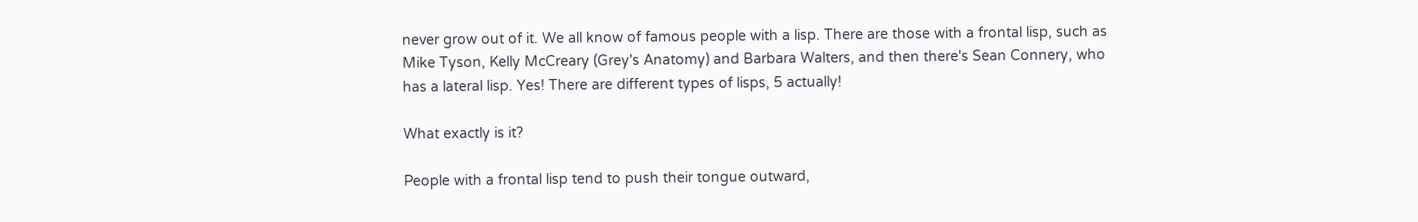never grow out of it. We all know of famous people with a lisp. There are those with a frontal lisp, such as Mike Tyson, Kelly McCreary (Grey's Anatomy) and Barbara Walters, and then there's Sean Connery, who has a lateral lisp. Yes! There are different types of lisps, 5 actually!

What exactly is it?

People with a frontal lisp tend to push their tongue outward,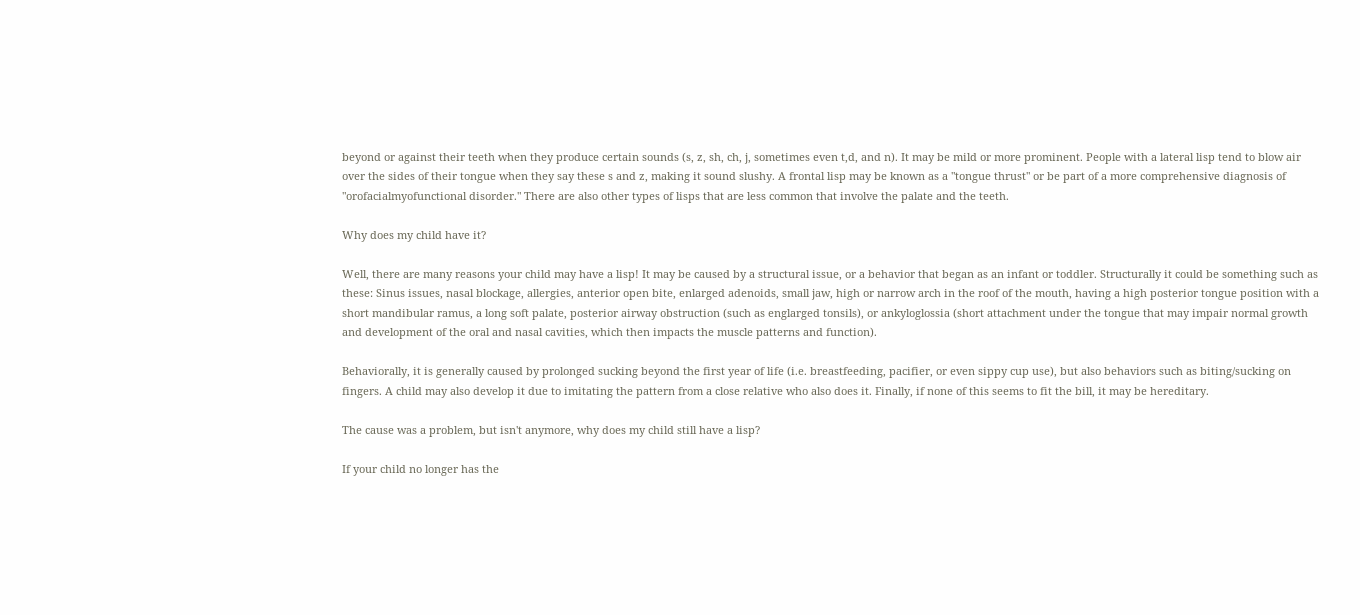beyond or against their teeth when they produce certain sounds (s, z, sh, ch, j, sometimes even t,d, and n). It may be mild or more prominent. People with a lateral lisp tend to blow air over the sides of their tongue when they say these s and z, making it sound slushy. A frontal lisp may be known as a "tongue thrust" or be part of a more comprehensive diagnosis of "orofacialmyofunctional disorder." There are also other types of lisps that are less common that involve the palate and the teeth.

Why does my child have it?

Well, there are many reasons your child may have a lisp! It may be caused by a structural issue, or a behavior that began as an infant or toddler. Structurally it could be something such as these: Sinus issues, nasal blockage, allergies, anterior open bite, enlarged adenoids, small jaw, high or narrow arch in the roof of the mouth, having a high posterior tongue position with a short mandibular ramus, a long soft palate, posterior airway obstruction (such as englarged tonsils), or ankyloglossia (short attachment under the tongue that may impair normal growth and development of the oral and nasal cavities, which then impacts the muscle patterns and function).

Behaviorally, it is generally caused by prolonged sucking beyond the first year of life (i.e. breastfeeding, pacifier, or even sippy cup use), but also behaviors such as biting/sucking on fingers. A child may also develop it due to imitating the pattern from a close relative who also does it. Finally, if none of this seems to fit the bill, it may be hereditary.

The cause was a problem, but isn't anymore, why does my child still have a lisp?

If your child no longer has the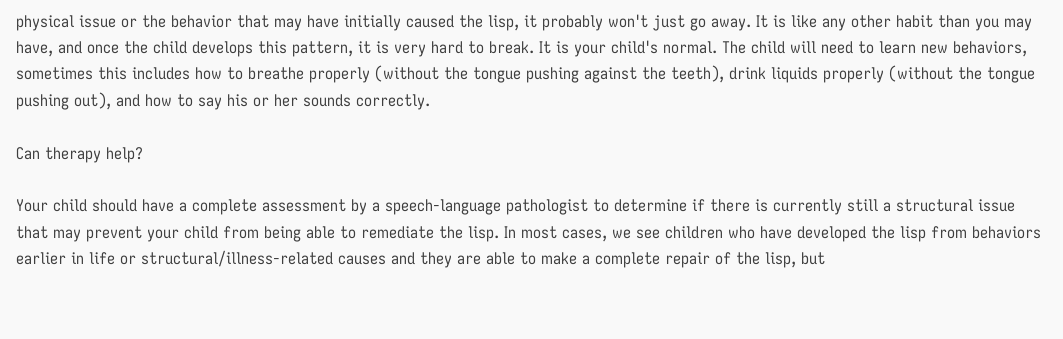physical issue or the behavior that may have initially caused the lisp, it probably won't just go away. It is like any other habit than you may have, and once the child develops this pattern, it is very hard to break. It is your child's normal. The child will need to learn new behaviors, sometimes this includes how to breathe properly (without the tongue pushing against the teeth), drink liquids properly (without the tongue pushing out), and how to say his or her sounds correctly.

Can therapy help?

Your child should have a complete assessment by a speech-language pathologist to determine if there is currently still a structural issue that may prevent your child from being able to remediate the lisp. In most cases, we see children who have developed the lisp from behaviors earlier in life or structural/illness-related causes and they are able to make a complete repair of the lisp, but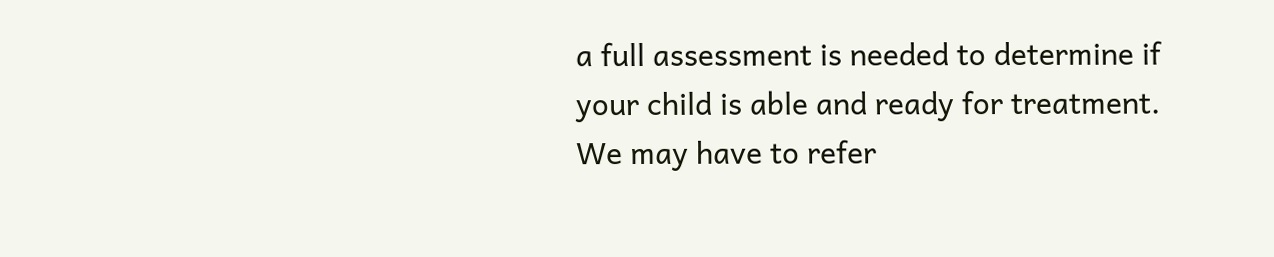a full assessment is needed to determine if your child is able and ready for treatment. We may have to refer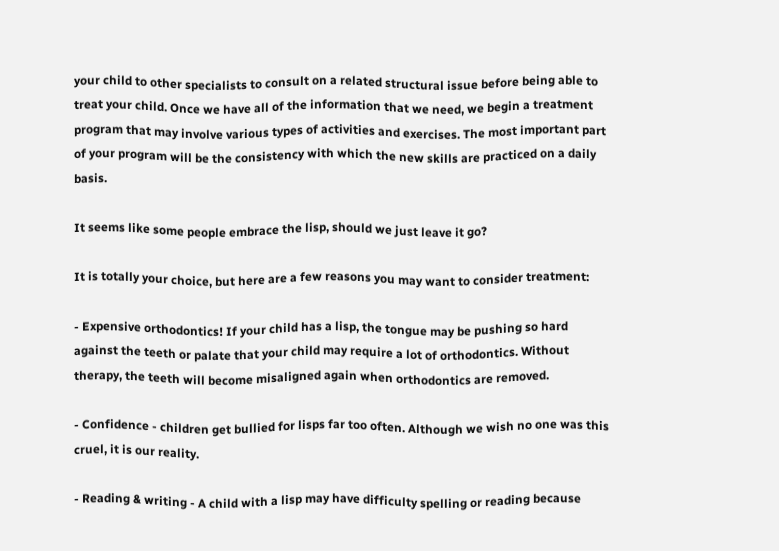your child to other specialists to consult on a related structural issue before being able to treat your child. Once we have all of the information that we need, we begin a treatment program that may involve various types of activities and exercises. The most important part of your program will be the consistency with which the new skills are practiced on a daily basis.

It seems like some people embrace the lisp, should we just leave it go?

It is totally your choice, but here are a few reasons you may want to consider treatment:

- Expensive orthodontics! If your child has a lisp, the tongue may be pushing so hard against the teeth or palate that your child may require a lot of orthodontics. Without therapy, the teeth will become misaligned again when orthodontics are removed.

- Confidence - children get bullied for lisps far too often. Although we wish no one was this cruel, it is our reality.

- Reading & writing - A child with a lisp may have difficulty spelling or reading because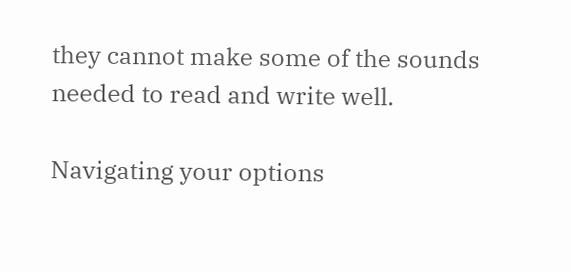they cannot make some of the sounds needed to read and write well.

Navigating your options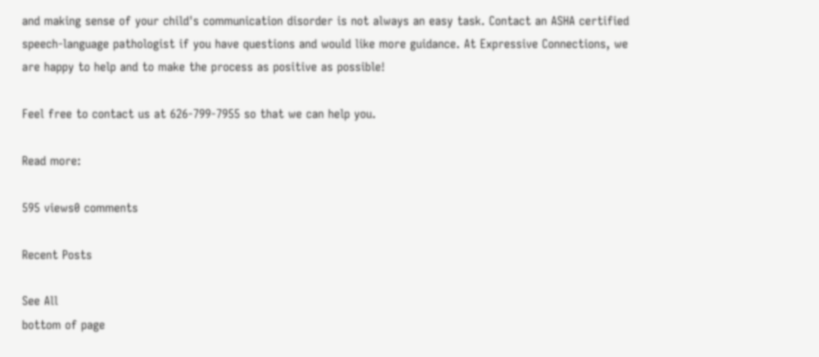and making sense of your child's communication disorder is not always an easy task. Contact an ASHA certified speech-language pathologist if you have questions and would like more guidance. At Expressive Connections, we are happy to help and to make the process as positive as possible!

Feel free to contact us at 626-799-7955 so that we can help you.

Read more:

595 views0 comments

Recent Posts

See All
bottom of page